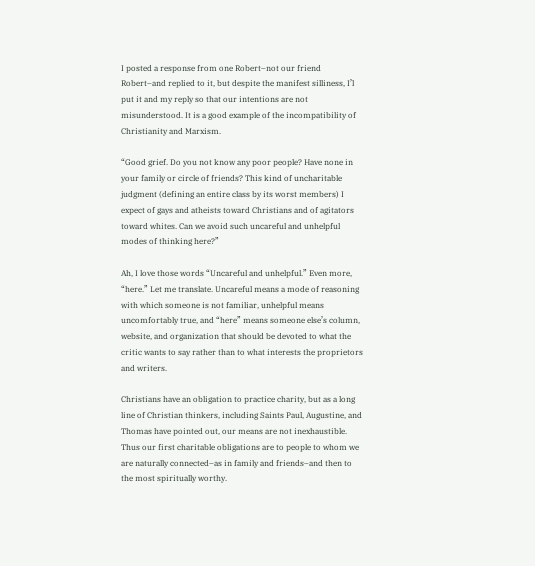I posted a response from one Robert–not our friend Robert–and replied to it, but despite the manifest silliness, I’l put it and my reply so that our intentions are not misunderstood. It is a good example of the incompatibility of Christianity and Marxism.

“Good grief. Do you not know any poor people? Have none in your family or circle of friends? This kind of uncharitable judgment (defining an entire class by its worst members) I expect of gays and atheists toward Christians and of agitators toward whites. Can we avoid such uncareful and unhelpful modes of thinking here?”

Ah, I love those words “Uncareful and unhelpful.” Even more, “here.” Let me translate. Uncareful means a mode of reasoning with which someone is not familiar, unhelpful means uncomfortably true, and “here” means someone else’s column, website, and organization that should be devoted to what the critic wants to say rather than to what interests the proprietors and writers.

Christians have an obligation to practice charity, but as a long line of Christian thinkers, including Saints Paul, Augustine, and Thomas have pointed out, our means are not inexhaustible. Thus our first charitable obligations are to people to whom we are naturally connected–as in family and friends–and then to the most spiritually worthy.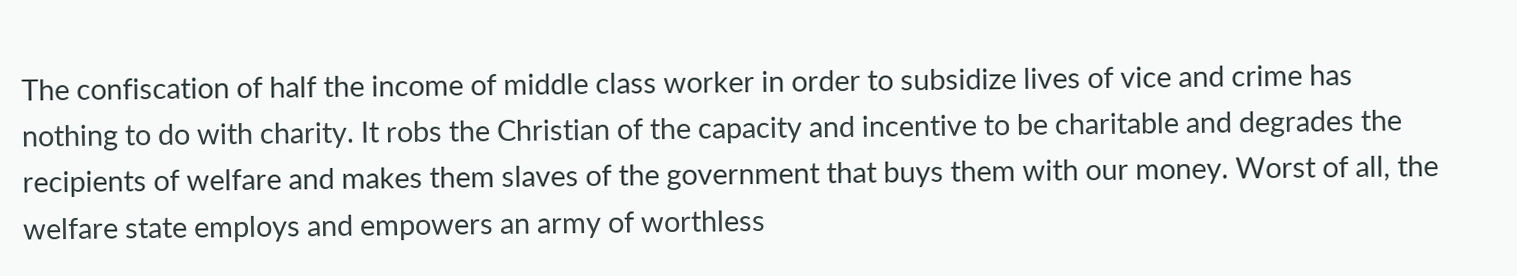The confiscation of half the income of middle class worker in order to subsidize lives of vice and crime has nothing to do with charity. It robs the Christian of the capacity and incentive to be charitable and degrades the recipients of welfare and makes them slaves of the government that buys them with our money. Worst of all, the welfare state employs and empowers an army of worthless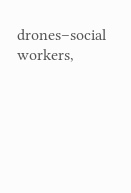drones–social workers,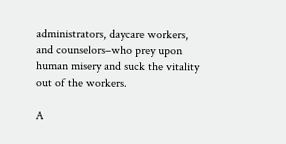administrators, daycare workers, and counselors–who prey upon human misery and suck the vitality out of the workers.

A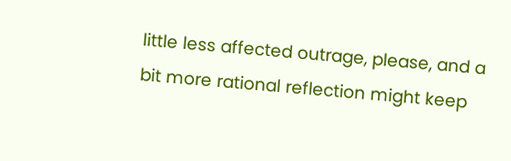little less affected outrage, please, and a bit more rational reflection might keep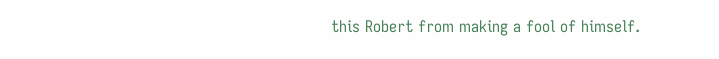this Robert from making a fool of himself.